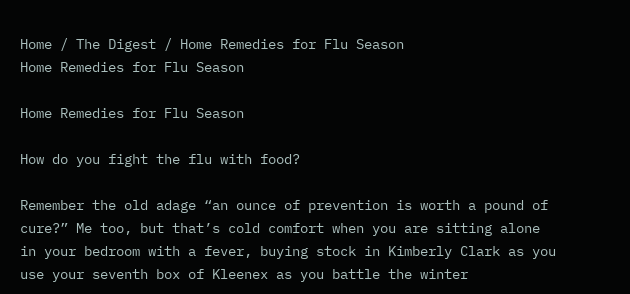Home / The Digest / Home Remedies for Flu Season
Home Remedies for Flu Season

Home Remedies for Flu Season

How do you fight the flu with food?

Remember the old adage “an ounce of prevention is worth a pound of cure?” Me too, but that’s cold comfort when you are sitting alone in your bedroom with a fever, buying stock in Kimberly Clark as you use your seventh box of Kleenex as you battle the winter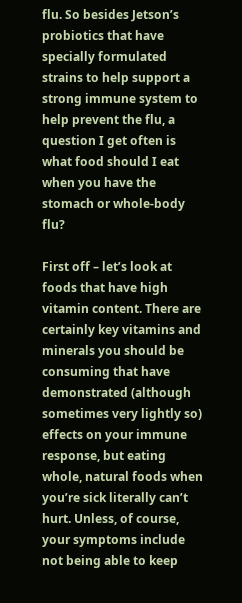flu. So besides Jetson’s probiotics that have specially formulated strains to help support a strong immune system to help prevent the flu, a question I get often is what food should I eat when you have the stomach or whole-body flu?

First off – let’s look at foods that have high vitamin content. There are certainly key vitamins and minerals you should be consuming that have demonstrated (although sometimes very lightly so) effects on your immune response, but eating whole, natural foods when you’re sick literally can’t hurt. Unless, of course, your symptoms include not being able to keep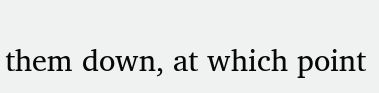them down, at which point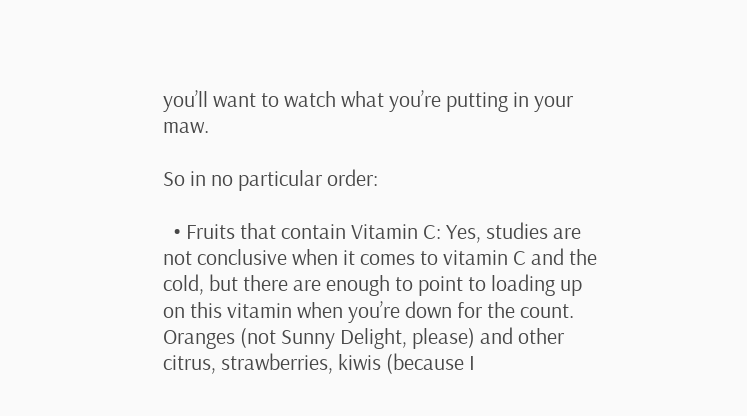you’ll want to watch what you’re putting in your maw.

So in no particular order:

  • Fruits that contain Vitamin C: Yes, studies are not conclusive when it comes to vitamin C and the cold, but there are enough to point to loading up on this vitamin when you’re down for the count. Oranges (not Sunny Delight, please) and other citrus, strawberries, kiwis (because I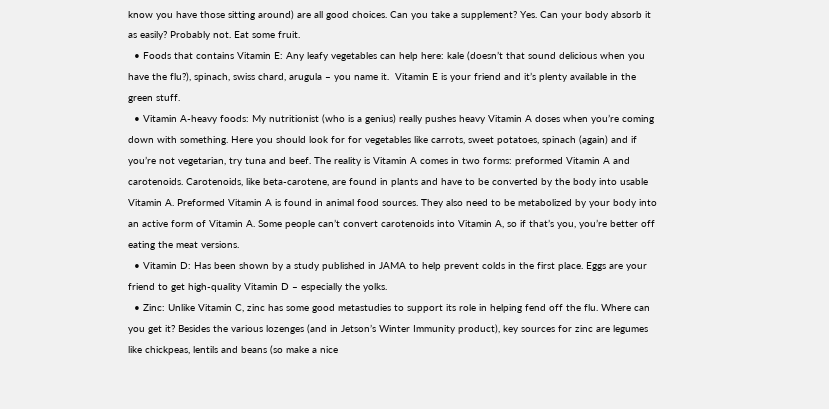know you have those sitting around) are all good choices. Can you take a supplement? Yes. Can your body absorb it as easily? Probably not. Eat some fruit.
  • Foods that contains Vitamin E: Any leafy vegetables can help here: kale (doesn’t that sound delicious when you have the flu?), spinach, swiss chard, arugula – you name it.  Vitamin E is your friend and it’s plenty available in the green stuff.
  • Vitamin A-heavy foods: My nutritionist (who is a genius) really pushes heavy Vitamin A doses when you’re coming down with something. Here you should look for for vegetables like carrots, sweet potatoes, spinach (again) and if you’re not vegetarian, try tuna and beef. The reality is Vitamin A comes in two forms: preformed Vitamin A and carotenoids. Carotenoids, like beta-carotene, are found in plants and have to be converted by the body into usable Vitamin A. Preformed Vitamin A is found in animal food sources. They also need to be metabolized by your body into an active form of Vitamin A. Some people can’t convert carotenoids into Vitamin A, so if that’s you, you’re better off eating the meat versions.
  • Vitamin D: Has been shown by a study published in JAMA to help prevent colds in the first place. Eggs are your friend to get high-quality Vitamin D – especially the yolks.
  • Zinc: Unlike Vitamin C, zinc has some good metastudies to support its role in helping fend off the flu. Where can you get it? Besides the various lozenges (and in Jetson’s Winter Immunity product), key sources for zinc are legumes like chickpeas, lentils and beans (so make a nice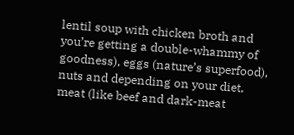lentil soup with chicken broth and you’re getting a double-whammy of goodness), eggs (nature’s superfood), nuts and depending on your diet, meat (like beef and dark-meat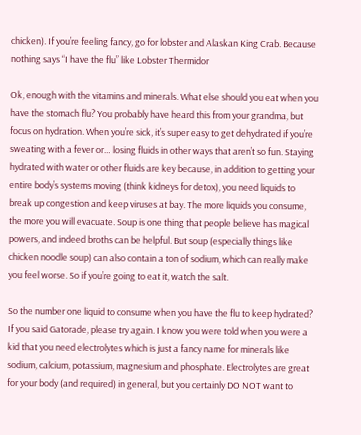chicken). If you’re feeling fancy, go for lobster and Alaskan King Crab. Because nothing says “I have the flu” like Lobster Thermidor

Ok, enough with the vitamins and minerals. What else should you eat when you have the stomach flu? You probably have heard this from your grandma, but focus on hydration. When you’re sick, it’s super easy to get dehydrated if you’re sweating with a fever or… losing fluids in other ways that aren’t so fun. Staying hydrated with water or other fluids are key because, in addition to getting your entire body’s systems moving (think kidneys for detox), you need liquids to break up congestion and keep viruses at bay. The more liquids you consume, the more you will evacuate. Soup is one thing that people believe has magical powers, and indeed broths can be helpful. But soup (especially things like chicken noodle soup) can also contain a ton of sodium, which can really make you feel worse. So if you’re going to eat it, watch the salt.

So the number one liquid to consume when you have the flu to keep hydrated? If you said Gatorade, please try again. I know you were told when you were a kid that you need electrolytes which is just a fancy name for minerals like sodium, calcium, potassium, magnesium and phosphate. Electrolytes are great for your body (and required) in general, but you certainly DO NOT want to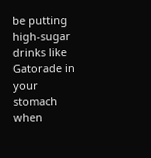be putting high-sugar drinks like Gatorade in your stomach when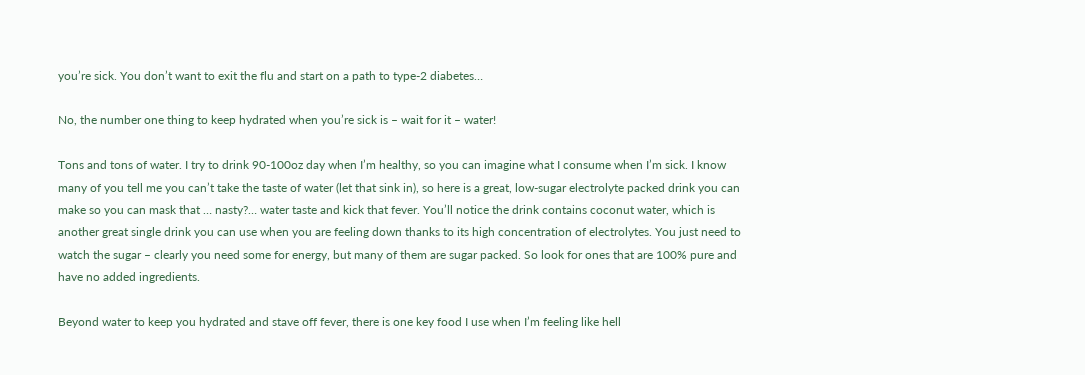you’re sick. You don’t want to exit the flu and start on a path to type-2 diabetes…

No, the number one thing to keep hydrated when you’re sick is – wait for it – water!

Tons and tons of water. I try to drink 90-100oz day when I’m healthy, so you can imagine what I consume when I’m sick. I know many of you tell me you can’t take the taste of water (let that sink in), so here is a great, low-sugar electrolyte packed drink you can make so you can mask that … nasty?… water taste and kick that fever. You’ll notice the drink contains coconut water, which is another great single drink you can use when you are feeling down thanks to its high concentration of electrolytes. You just need to watch the sugar – clearly you need some for energy, but many of them are sugar packed. So look for ones that are 100% pure and have no added ingredients.

Beyond water to keep you hydrated and stave off fever, there is one key food I use when I’m feeling like hell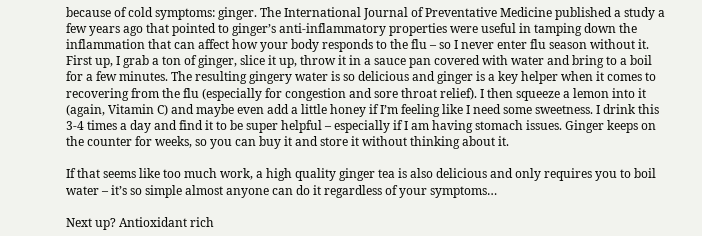because of cold symptoms: ginger. The International Journal of Preventative Medicine published a study a few years ago that pointed to ginger’s anti-inflammatory properties were useful in tamping down the inflammation that can affect how your body responds to the flu – so I never enter flu season without it. First up, I grab a ton of ginger, slice it up, throw it in a sauce pan covered with water and bring to a boil for a few minutes. The resulting gingery water is so delicious and ginger is a key helper when it comes to recovering from the flu (especially for congestion and sore throat relief). I then squeeze a lemon into it (again, Vitamin C) and maybe even add a little honey if I’m feeling like I need some sweetness. I drink this 3-4 times a day and find it to be super helpful – especially if I am having stomach issues. Ginger keeps on the counter for weeks, so you can buy it and store it without thinking about it.

If that seems like too much work, a high quality ginger tea is also delicious and only requires you to boil water – it’s so simple almost anyone can do it regardless of your symptoms…

Next up? Antioxidant rich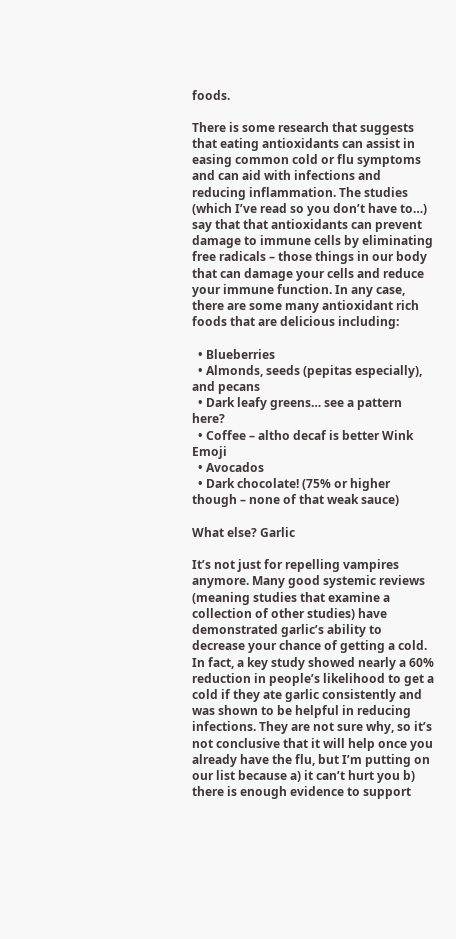foods.

There is some research that suggests that eating antioxidants can assist in easing common cold or flu symptoms and can aid with infections and reducing inflammation. The studies (which I’ve read so you don’t have to…) say that that antioxidants can prevent damage to immune cells by eliminating free radicals – those things in our body that can damage your cells and reduce your immune function. In any case, there are some many antioxidant rich foods that are delicious including:

  • Blueberries
  • Almonds, seeds (pepitas especially), and pecans
  • Dark leafy greens… see a pattern here?
  • Coffee – altho decaf is better Wink Emoji
  • Avocados
  • Dark chocolate! (75% or higher though – none of that weak sauce)

What else? Garlic

It’s not just for repelling vampires anymore. Many good systemic reviews (meaning studies that examine a collection of other studies) have demonstrated garlic’s ability to decrease your chance of getting a cold. In fact, a key study showed nearly a 60% reduction in people’s likelihood to get a cold if they ate garlic consistently and was shown to be helpful in reducing infections. They are not sure why, so it’s not conclusive that it will help once you already have the flu, but I’m putting on our list because a) it can’t hurt you b) there is enough evidence to support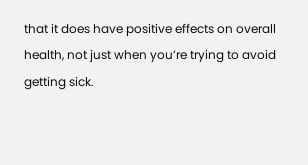that it does have positive effects on overall health, not just when you’re trying to avoid getting sick.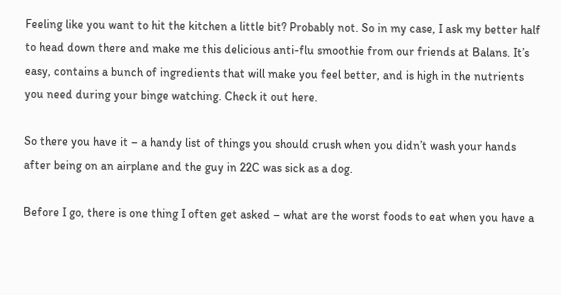Feeling like you want to hit the kitchen a little bit? Probably not. So in my case, I ask my better half to head down there and make me this delicious anti-flu smoothie from our friends at Balans. It’s easy, contains a bunch of ingredients that will make you feel better, and is high in the nutrients you need during your binge watching. Check it out here.

So there you have it – a handy list of things you should crush when you didn’t wash your hands after being on an airplane and the guy in 22C was sick as a dog.

Before I go, there is one thing I often get asked – what are the worst foods to eat when you have a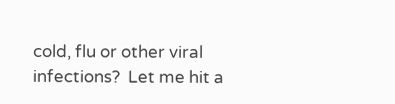cold, flu or other viral infections?  Let me hit a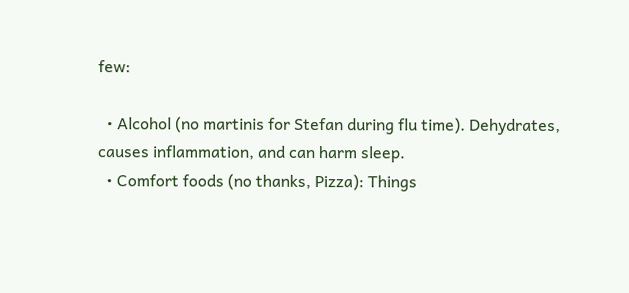few:

  • Alcohol (no martinis for Stefan during flu time). Dehydrates, causes inflammation, and can harm sleep.
  • Comfort foods (no thanks, Pizza): Things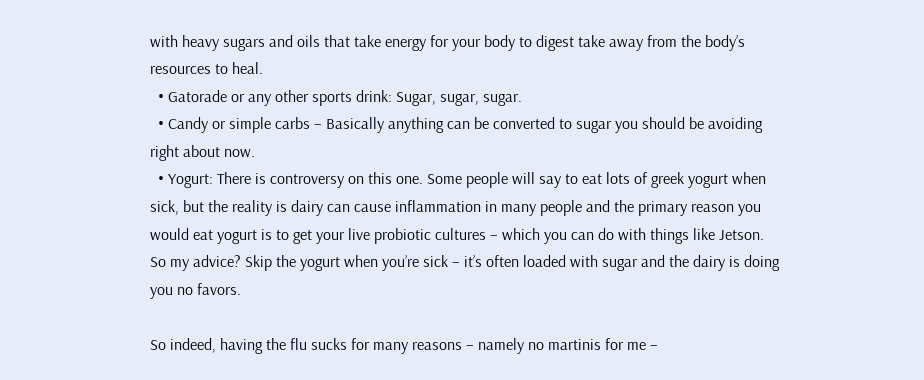with heavy sugars and oils that take energy for your body to digest take away from the body’s resources to heal.
  • Gatorade or any other sports drink: Sugar, sugar, sugar.
  • Candy or simple carbs – Basically anything can be converted to sugar you should be avoiding right about now.
  • Yogurt: There is controversy on this one. Some people will say to eat lots of greek yogurt when sick, but the reality is dairy can cause inflammation in many people and the primary reason you would eat yogurt is to get your live probiotic cultures – which you can do with things like Jetson. So my advice? Skip the yogurt when you’re sick – it’s often loaded with sugar and the dairy is doing you no favors.

So indeed, having the flu sucks for many reasons – namely no martinis for me –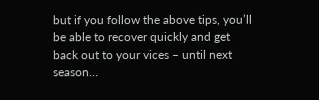but if you follow the above tips, you’ll be able to recover quickly and get back out to your vices – until next season…